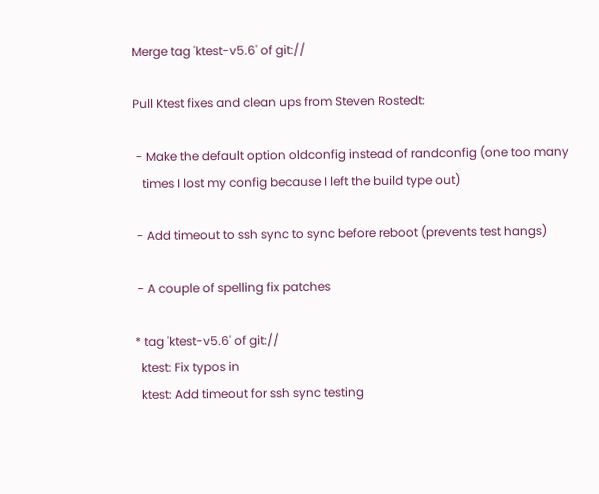Merge tag 'ktest-v5.6' of git://

Pull Ktest fixes and clean ups from Steven Rostedt:

 - Make the default option oldconfig instead of randconfig (one too many
   times I lost my config because I left the build type out)

 - Add timeout to ssh sync to sync before reboot (prevents test hangs)

 - A couple of spelling fix patches

* tag 'ktest-v5.6' of git://
  ktest: Fix typos in
  ktest: Add timeout for ssh sync testing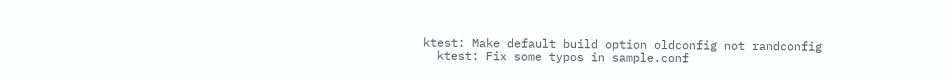ktest: Make default build option oldconfig not randconfig
  ktest: Fix some typos in sample.conf